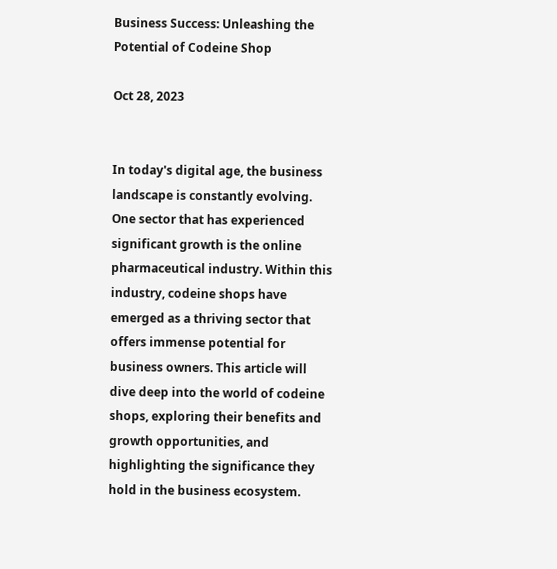Business Success: Unleashing the Potential of Codeine Shop

Oct 28, 2023


In today's digital age, the business landscape is constantly evolving. One sector that has experienced significant growth is the online pharmaceutical industry. Within this industry, codeine shops have emerged as a thriving sector that offers immense potential for business owners. This article will dive deep into the world of codeine shops, exploring their benefits and growth opportunities, and highlighting the significance they hold in the business ecosystem.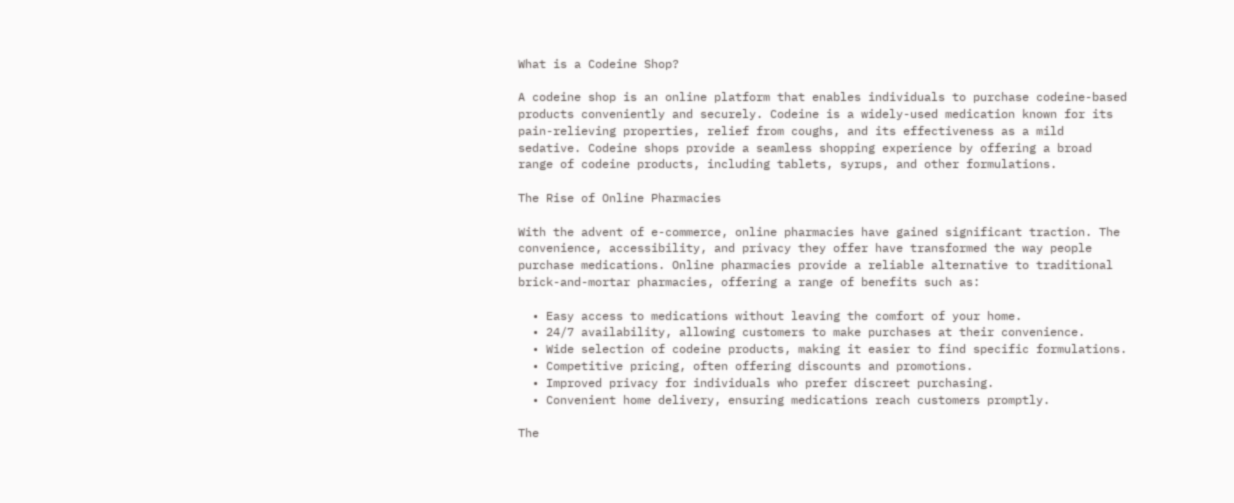What is a Codeine Shop?

A codeine shop is an online platform that enables individuals to purchase codeine-based products conveniently and securely. Codeine is a widely-used medication known for its pain-relieving properties, relief from coughs, and its effectiveness as a mild sedative. Codeine shops provide a seamless shopping experience by offering a broad range of codeine products, including tablets, syrups, and other formulations.

The Rise of Online Pharmacies

With the advent of e-commerce, online pharmacies have gained significant traction. The convenience, accessibility, and privacy they offer have transformed the way people purchase medications. Online pharmacies provide a reliable alternative to traditional brick-and-mortar pharmacies, offering a range of benefits such as:

  • Easy access to medications without leaving the comfort of your home.
  • 24/7 availability, allowing customers to make purchases at their convenience.
  • Wide selection of codeine products, making it easier to find specific formulations.
  • Competitive pricing, often offering discounts and promotions.
  • Improved privacy for individuals who prefer discreet purchasing.
  • Convenient home delivery, ensuring medications reach customers promptly.

The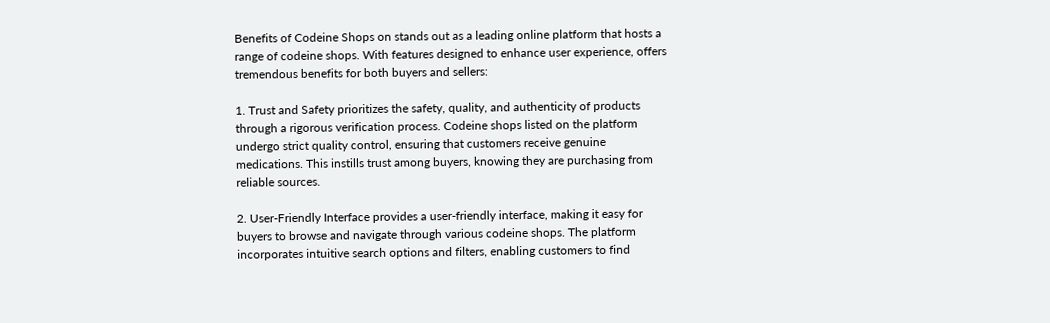Benefits of Codeine Shops on stands out as a leading online platform that hosts a range of codeine shops. With features designed to enhance user experience, offers tremendous benefits for both buyers and sellers:

1. Trust and Safety prioritizes the safety, quality, and authenticity of products through a rigorous verification process. Codeine shops listed on the platform undergo strict quality control, ensuring that customers receive genuine medications. This instills trust among buyers, knowing they are purchasing from reliable sources.

2. User-Friendly Interface provides a user-friendly interface, making it easy for buyers to browse and navigate through various codeine shops. The platform incorporates intuitive search options and filters, enabling customers to find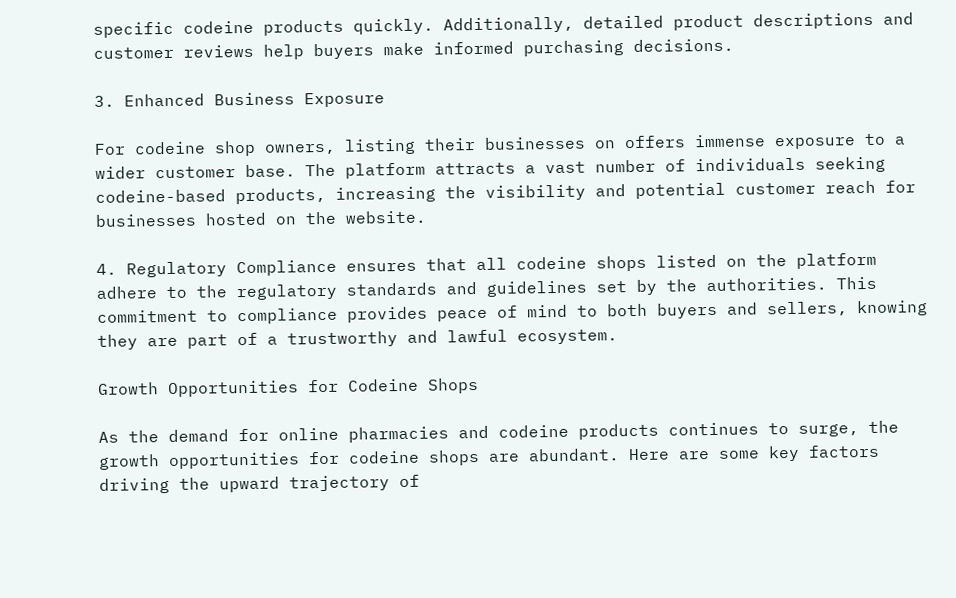specific codeine products quickly. Additionally, detailed product descriptions and customer reviews help buyers make informed purchasing decisions.

3. Enhanced Business Exposure

For codeine shop owners, listing their businesses on offers immense exposure to a wider customer base. The platform attracts a vast number of individuals seeking codeine-based products, increasing the visibility and potential customer reach for businesses hosted on the website.

4. Regulatory Compliance ensures that all codeine shops listed on the platform adhere to the regulatory standards and guidelines set by the authorities. This commitment to compliance provides peace of mind to both buyers and sellers, knowing they are part of a trustworthy and lawful ecosystem.

Growth Opportunities for Codeine Shops

As the demand for online pharmacies and codeine products continues to surge, the growth opportunities for codeine shops are abundant. Here are some key factors driving the upward trajectory of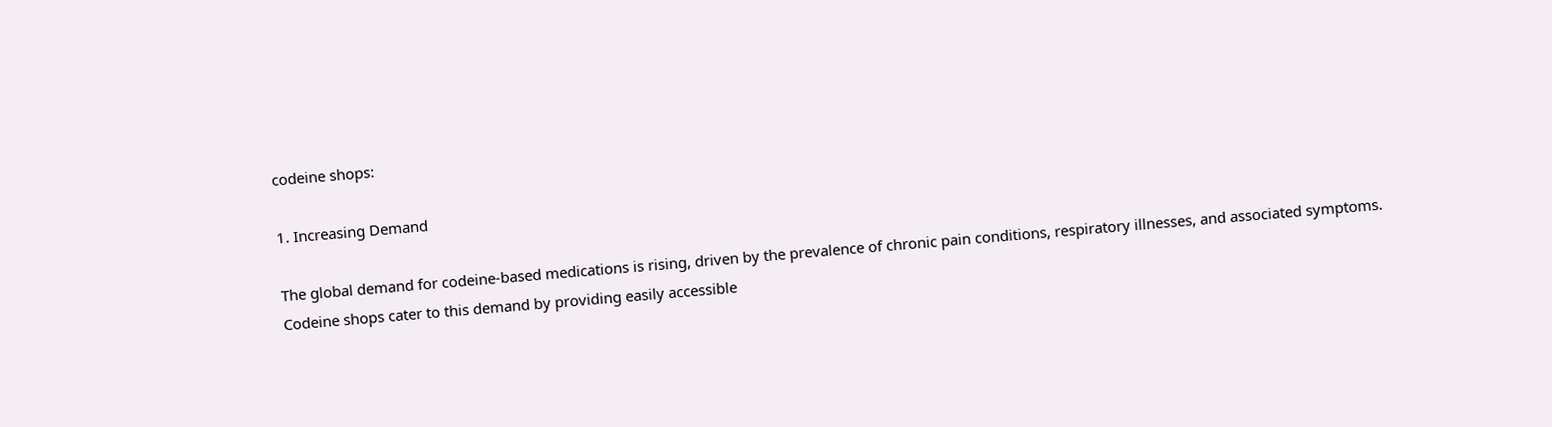codeine shops:

1. Increasing Demand

The global demand for codeine-based medications is rising, driven by the prevalence of chronic pain conditions, respiratory illnesses, and associated symptoms. Codeine shops cater to this demand by providing easily accessible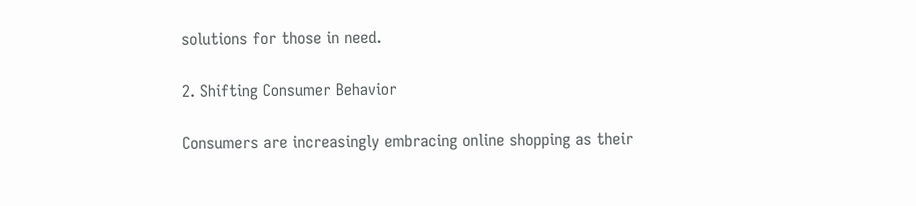solutions for those in need.

2. Shifting Consumer Behavior

Consumers are increasingly embracing online shopping as their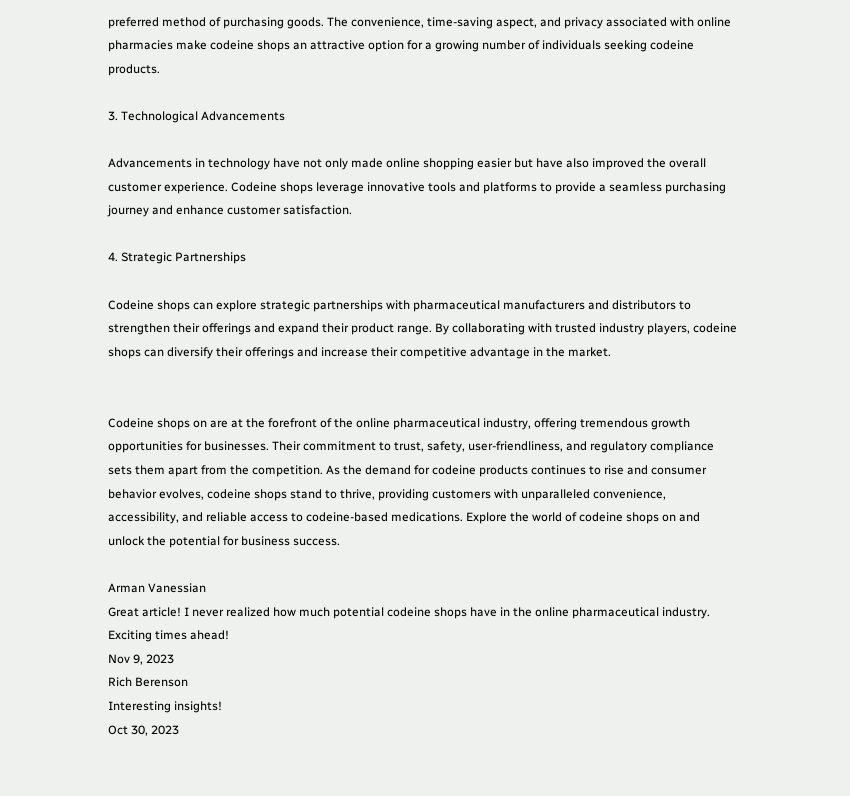preferred method of purchasing goods. The convenience, time-saving aspect, and privacy associated with online pharmacies make codeine shops an attractive option for a growing number of individuals seeking codeine products.

3. Technological Advancements

Advancements in technology have not only made online shopping easier but have also improved the overall customer experience. Codeine shops leverage innovative tools and platforms to provide a seamless purchasing journey and enhance customer satisfaction.

4. Strategic Partnerships

Codeine shops can explore strategic partnerships with pharmaceutical manufacturers and distributors to strengthen their offerings and expand their product range. By collaborating with trusted industry players, codeine shops can diversify their offerings and increase their competitive advantage in the market.


Codeine shops on are at the forefront of the online pharmaceutical industry, offering tremendous growth opportunities for businesses. Their commitment to trust, safety, user-friendliness, and regulatory compliance sets them apart from the competition. As the demand for codeine products continues to rise and consumer behavior evolves, codeine shops stand to thrive, providing customers with unparalleled convenience, accessibility, and reliable access to codeine-based medications. Explore the world of codeine shops on and unlock the potential for business success.

Arman Vanessian
Great article! I never realized how much potential codeine shops have in the online pharmaceutical industry. Exciting times ahead!
Nov 9, 2023
Rich Berenson
Interesting insights!
Oct 30, 2023